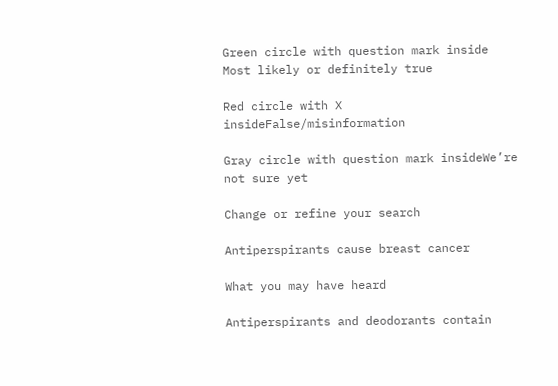Green circle with question mark inside Most likely or definitely true

Red circle with X insideFalse/misinformation

Gray circle with question mark insideWe’re not sure yet

Change or refine your search

Antiperspirants cause breast cancer

What you may have heard

Antiperspirants and deodorants contain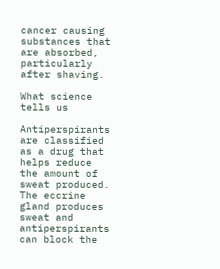cancer causing substances that are absorbed, particularly after shaving.

What science tells us

Antiperspirants are classified as a drug that helps reduce the amount of sweat produced. The eccrine gland produces sweat and antiperspirants can block the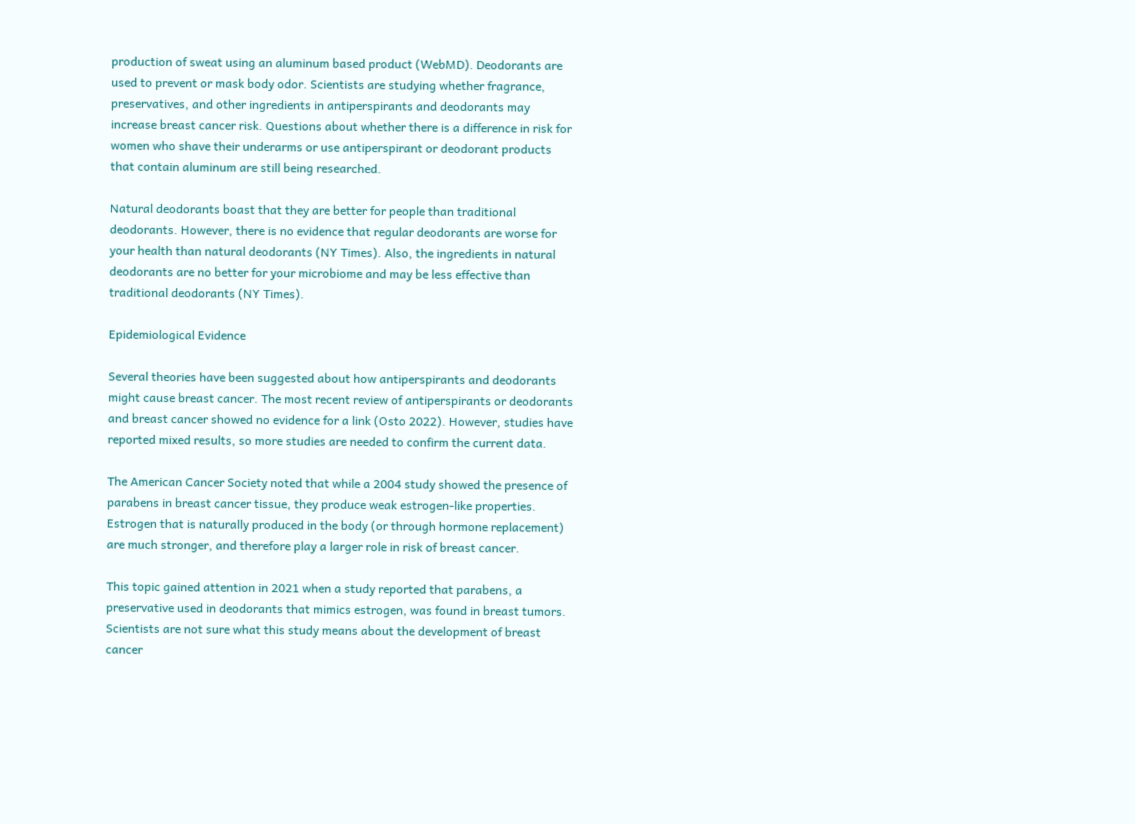production of sweat using an aluminum based product (WebMD). Deodorants are used to prevent or mask body odor. Scientists are studying whether fragrance, preservatives, and other ingredients in antiperspirants and deodorants may increase breast cancer risk. Questions about whether there is a difference in risk for women who shave their underarms or use antiperspirant or deodorant products that contain aluminum are still being researched.

Natural deodorants boast that they are better for people than traditional deodorants. However, there is no evidence that regular deodorants are worse for your health than natural deodorants (NY Times). Also, the ingredients in natural deodorants are no better for your microbiome and may be less effective than traditional deodorants (NY Times).

Epidemiological Evidence

Several theories have been suggested about how antiperspirants and deodorants might cause breast cancer. The most recent review of antiperspirants or deodorants and breast cancer showed no evidence for a link (Osto 2022). However, studies have reported mixed results, so more studies are needed to confirm the current data.

The American Cancer Society noted that while a 2004 study showed the presence of parabens in breast cancer tissue, they produce weak estrogen-like properties. Estrogen that is naturally produced in the body (or through hormone replacement) are much stronger, and therefore play a larger role in risk of breast cancer.

This topic gained attention in 2021 when a study reported that parabens, a preservative used in deodorants that mimics estrogen, was found in breast tumors. Scientists are not sure what this study means about the development of breast cancer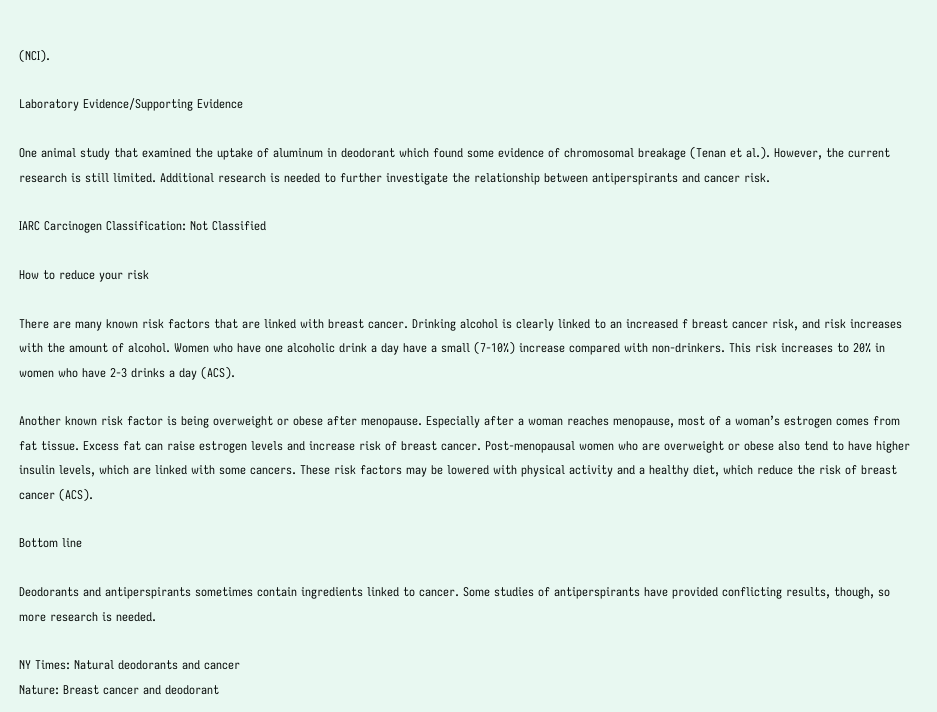(NCI).

Laboratory Evidence/Supporting Evidence

One animal study that examined the uptake of aluminum in deodorant which found some evidence of chromosomal breakage (Tenan et al.). However, the current research is still limited. Additional research is needed to further investigate the relationship between antiperspirants and cancer risk.

IARC Carcinogen Classification: Not Classified

How to reduce your risk

There are many known risk factors that are linked with breast cancer. Drinking alcohol is clearly linked to an increased f breast cancer risk, and risk increases with the amount of alcohol. Women who have one alcoholic drink a day have a small (7-10%) increase compared with non-drinkers. This risk increases to 20% in women who have 2-3 drinks a day (ACS).

Another known risk factor is being overweight or obese after menopause. Especially after a woman reaches menopause, most of a woman’s estrogen comes from fat tissue. Excess fat can raise estrogen levels and increase risk of breast cancer. Post-menopausal women who are overweight or obese also tend to have higher insulin levels, which are linked with some cancers. These risk factors may be lowered with physical activity and a healthy diet, which reduce the risk of breast cancer (ACS).

Bottom line

Deodorants and antiperspirants sometimes contain ingredients linked to cancer. Some studies of antiperspirants have provided conflicting results, though, so more research is needed.

NY Times: Natural deodorants and cancer
Nature: Breast cancer and deodorant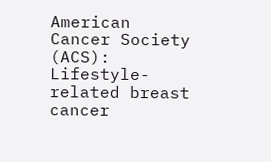American Cancer Society (ACS): Lifestyle-related breast cancer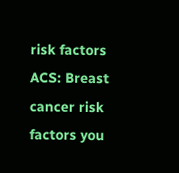risk factors
ACS: Breast cancer risk factors you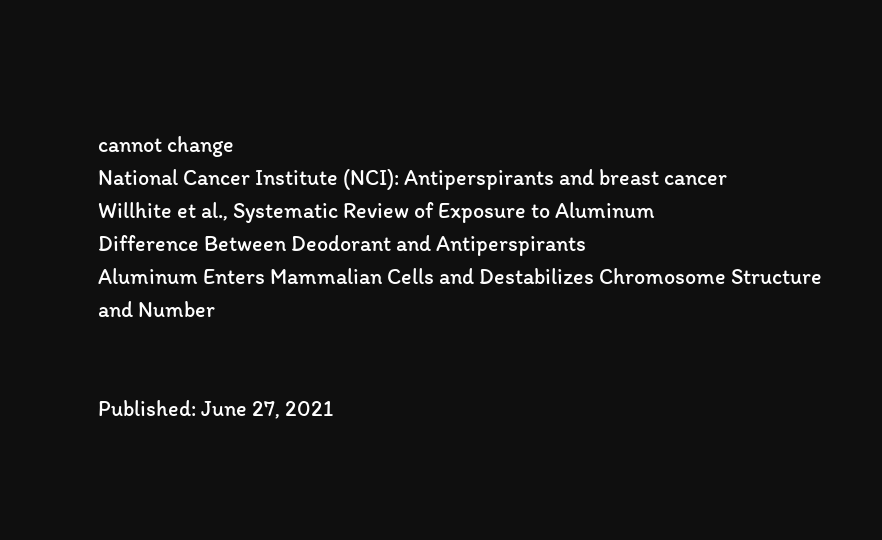cannot change
National Cancer Institute (NCI): Antiperspirants and breast cancer
Willhite et al., Systematic Review of Exposure to Aluminum
Difference Between Deodorant and Antiperspirants
Aluminum Enters Mammalian Cells and Destabilizes Chromosome Structure and Number


Published: June 27, 2021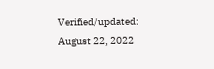Verified/updated: August 22, 2022